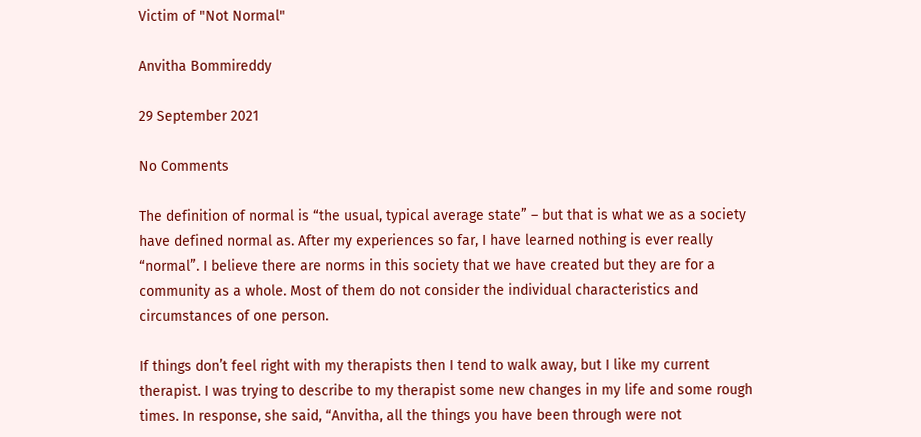Victim of "Not Normal"

Anvitha Bommireddy

29 September 2021

No Comments

The definition of normal is “the usual, typical average state” – but that is what we as a society have defined normal as. After my experiences so far, I have learned nothing is ever really “normal”. I believe there are norms in this society that we have created but they are for a community as a whole. Most of them do not consider the individual characteristics and circumstances of one person.

If things don’t feel right with my therapists then I tend to walk away, but I like my current therapist. I was trying to describe to my therapist some new changes in my life and some rough times. In response, she said, “Anvitha, all the things you have been through were not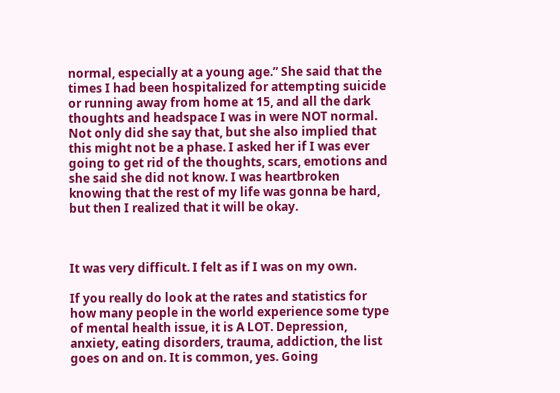normal, especially at a young age.” She said that the times I had been hospitalized for attempting suicide or running away from home at 15, and all the dark thoughts and headspace I was in were NOT normal. Not only did she say that, but she also implied that this might not be a phase. I asked her if I was ever going to get rid of the thoughts, scars, emotions and she said she did not know. I was heartbroken knowing that the rest of my life was gonna be hard, but then I realized that it will be okay.



It was very difficult. I felt as if I was on my own.

If you really do look at the rates and statistics for how many people in the world experience some type of mental health issue, it is A LOT. Depression, anxiety, eating disorders, trauma, addiction, the list goes on and on. It is common, yes. Going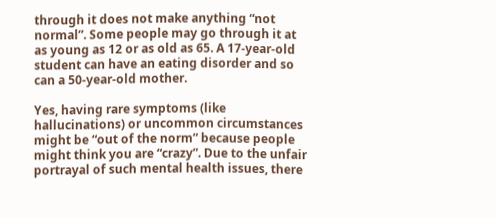through it does not make anything “not normal”. Some people may go through it at as young as 12 or as old as 65. A 17-year-old student can have an eating disorder and so can a 50-year-old mother.

Yes, having rare symptoms (like hallucinations) or uncommon circumstances might be “out of the norm” because people might think you are “crazy”. Due to the unfair portrayal of such mental health issues, there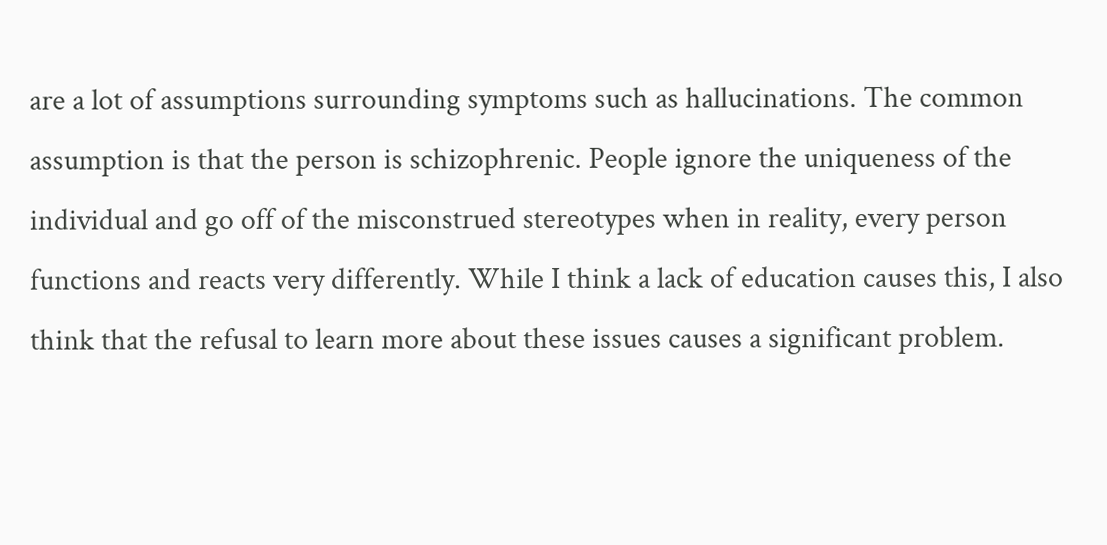are a lot of assumptions surrounding symptoms such as hallucinations. The common assumption is that the person is schizophrenic. People ignore the uniqueness of the individual and go off of the misconstrued stereotypes when in reality, every person functions and reacts very differently. While I think a lack of education causes this, I also think that the refusal to learn more about these issues causes a significant problem.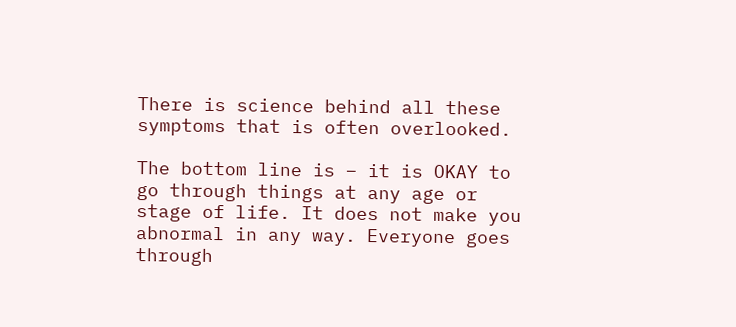There is science behind all these symptoms that is often overlooked.

The bottom line is – it is OKAY to go through things at any age or stage of life. It does not make you abnormal in any way. Everyone goes through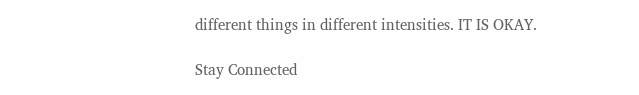different things in different intensities. IT IS OKAY.

Stay Connected